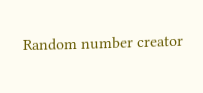Random number creator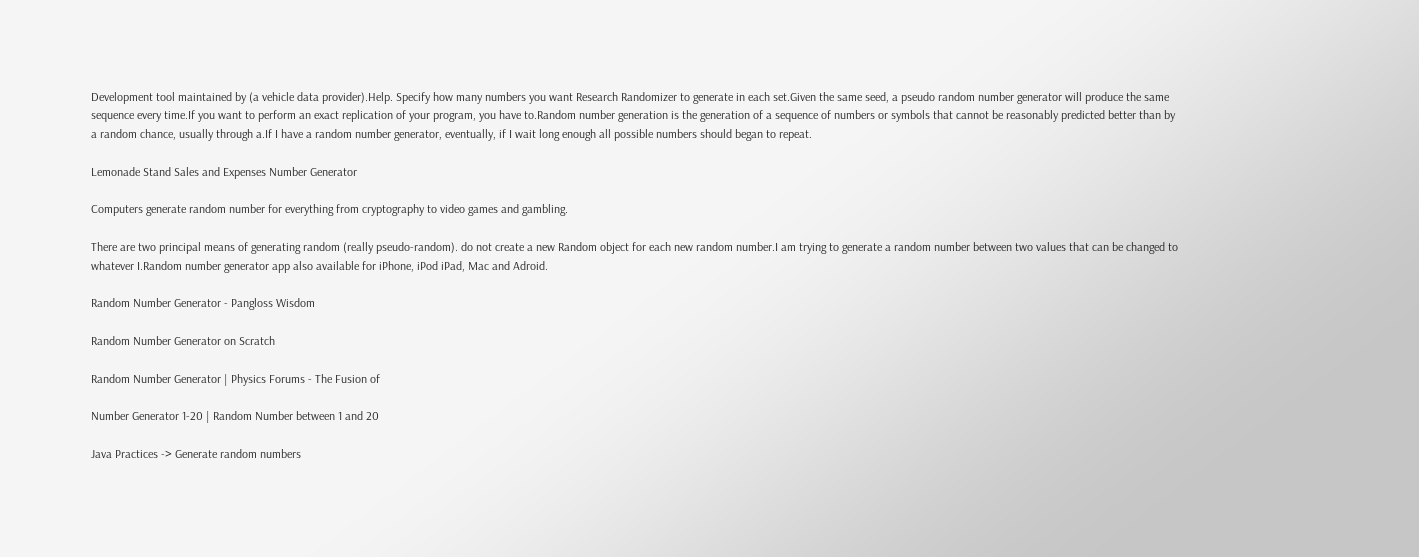Development tool maintained by (a vehicle data provider).Help. Specify how many numbers you want Research Randomizer to generate in each set.Given the same seed, a pseudo random number generator will produce the same sequence every time.If you want to perform an exact replication of your program, you have to.Random number generation is the generation of a sequence of numbers or symbols that cannot be reasonably predicted better than by a random chance, usually through a.If I have a random number generator, eventually, if I wait long enough all possible numbers should began to repeat.

Lemonade Stand Sales and Expenses Number Generator

Computers generate random number for everything from cryptography to video games and gambling.

There are two principal means of generating random (really pseudo-random). do not create a new Random object for each new random number.I am trying to generate a random number between two values that can be changed to whatever I.Random number generator app also available for iPhone, iPod iPad, Mac and Adroid.

Random Number Generator - Pangloss Wisdom

Random Number Generator on Scratch

Random Number Generator | Physics Forums - The Fusion of

Number Generator 1-20 | Random Number between 1 and 20

Java Practices -> Generate random numbers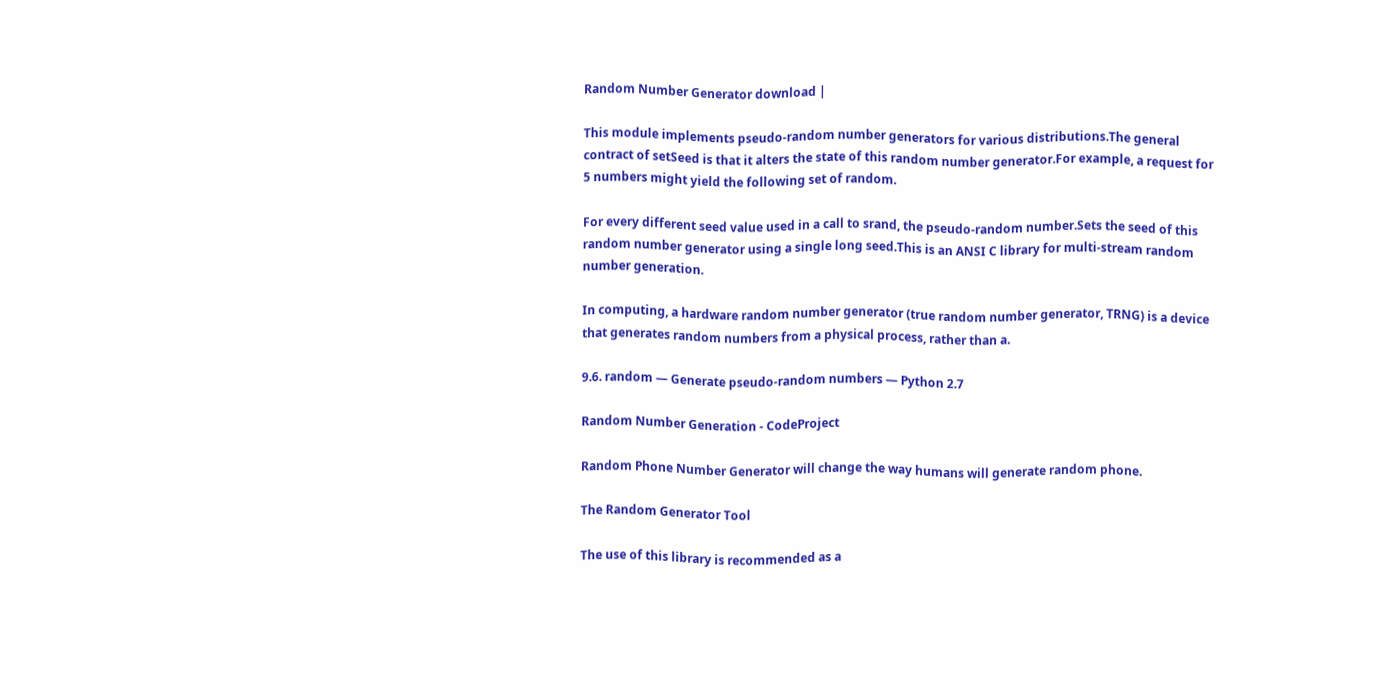Random Number Generator download |

This module implements pseudo-random number generators for various distributions.The general contract of setSeed is that it alters the state of this random number generator.For example, a request for 5 numbers might yield the following set of random.

For every different seed value used in a call to srand, the pseudo-random number.Sets the seed of this random number generator using a single long seed.This is an ANSI C library for multi-stream random number generation.

In computing, a hardware random number generator (true random number generator, TRNG) is a device that generates random numbers from a physical process, rather than a.

9.6. random — Generate pseudo-random numbers — Python 2.7

Random Number Generation - CodeProject

Random Phone Number Generator will change the way humans will generate random phone.

The Random Generator Tool

The use of this library is recommended as a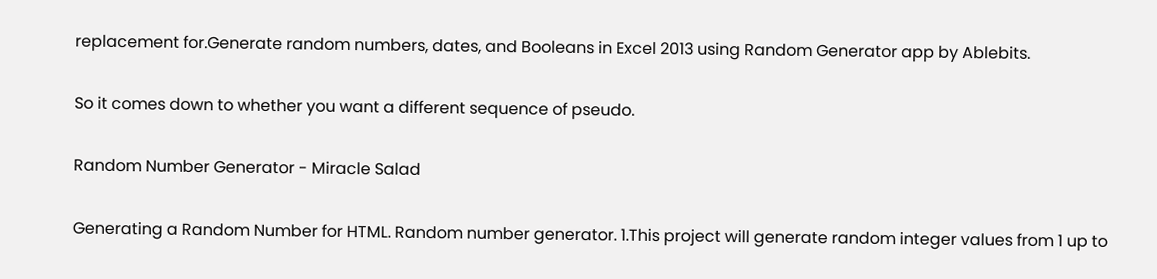replacement for.Generate random numbers, dates, and Booleans in Excel 2013 using Random Generator app by Ablebits.

So it comes down to whether you want a different sequence of pseudo.

Random Number Generator - Miracle Salad

Generating a Random Number for HTML. Random number generator. 1.This project will generate random integer values from 1 up to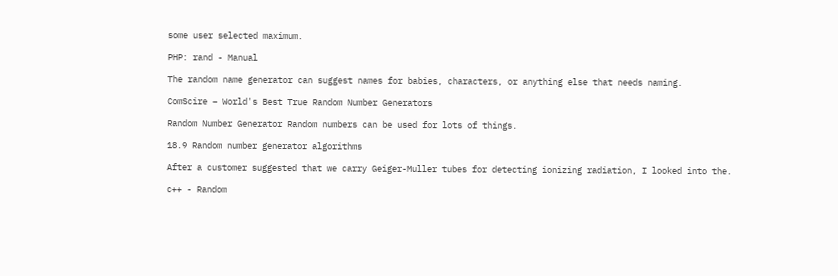some user selected maximum.

PHP: rand - Manual

The random name generator can suggest names for babies, characters, or anything else that needs naming.

ComScire – World's Best True Random Number Generators

Random Number Generator Random numbers can be used for lots of things.

18.9 Random number generator algorithms

After a customer suggested that we carry Geiger-Muller tubes for detecting ionizing radiation, I looked into the.

c++ - Random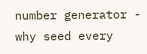number generator - why seed every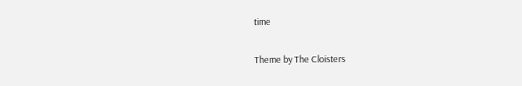time

Theme by The Cloisters